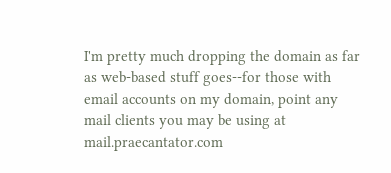I'm pretty much dropping the domain as far as web-based stuff goes--for those with email accounts on my domain, point any mail clients you may be using at mail.praecantator.com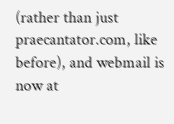(rather than just praecantator.com, like before), and webmail is now at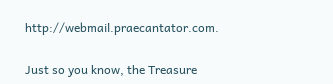http://webmail.praecantator.com.

Just so you know, the Treasure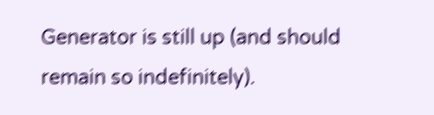Generator is still up (and should remain so indefinitely).